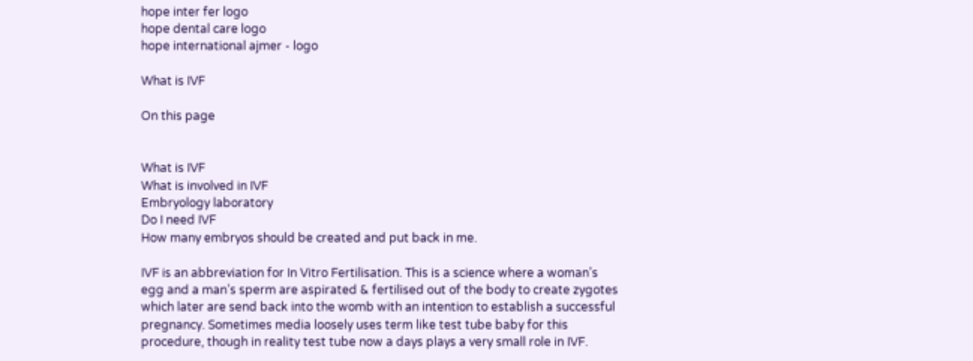hope inter fer logo
hope dental care logo
hope international ajmer - logo

What is IVF

On this page


What is IVF
What is involved in IVF
Embryology laboratory
Do I need IVF
How many embryos should be created and put back in me.

IVF is an abbreviation for In Vitro Fertilisation. This is a science where a woman’s egg and a man’s sperm are aspirated & fertilised out of the body to create zygotes which later are send back into the womb with an intention to establish a successful pregnancy. Sometimes media loosely uses term like test tube baby for this procedure, though in reality test tube now a days plays a very small role in IVF.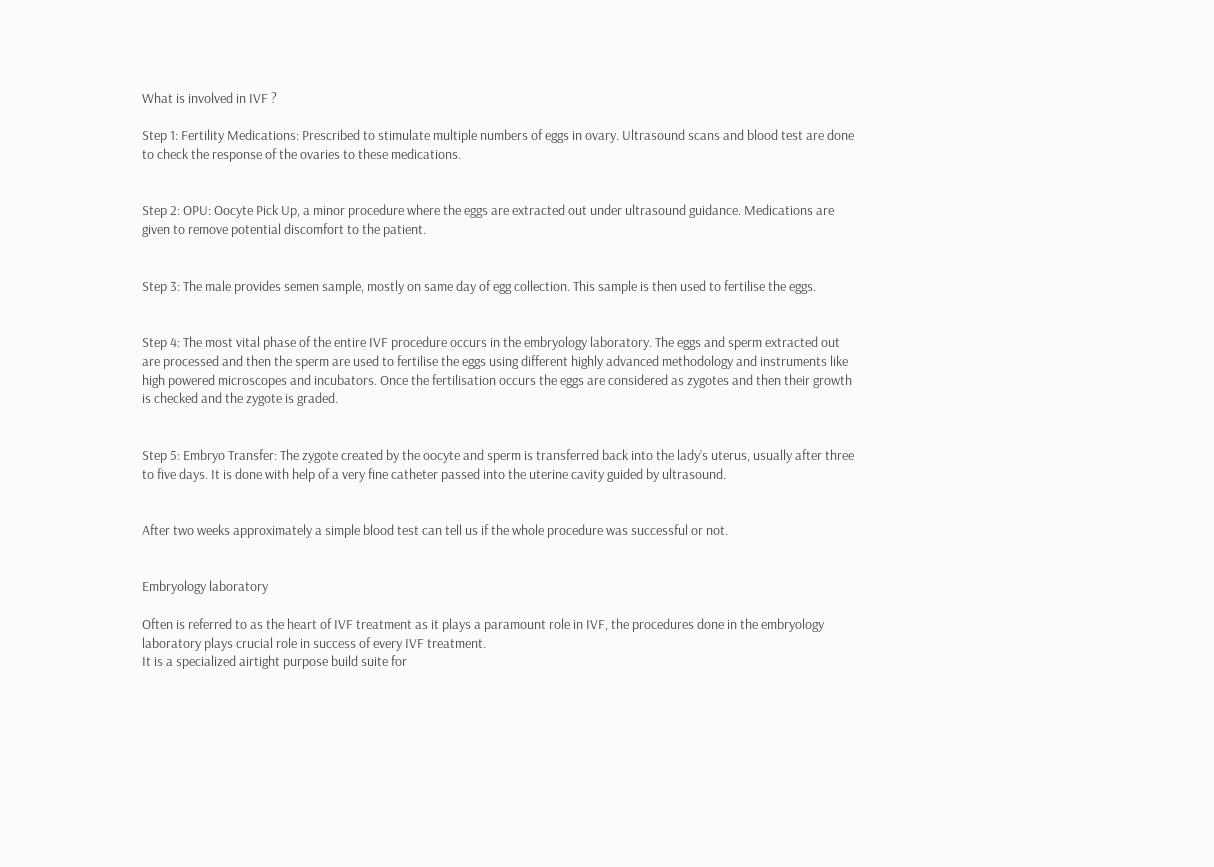What is involved in IVF ?

Step 1: Fertility Medications: Prescribed to stimulate multiple numbers of eggs in ovary. Ultrasound scans and blood test are done to check the response of the ovaries to these medications.


Step 2: OPU: Oocyte Pick Up, a minor procedure where the eggs are extracted out under ultrasound guidance. Medications are given to remove potential discomfort to the patient.


Step 3: The male provides semen sample, mostly on same day of egg collection. This sample is then used to fertilise the eggs.


Step 4: The most vital phase of the entire IVF procedure occurs in the embryology laboratory. The eggs and sperm extracted out are processed and then the sperm are used to fertilise the eggs using different highly advanced methodology and instruments like high powered microscopes and incubators. Once the fertilisation occurs the eggs are considered as zygotes and then their growth is checked and the zygote is graded.


Step 5: Embryo Transfer: The zygote created by the oocyte and sperm is transferred back into the lady’s uterus, usually after three to five days. It is done with help of a very fine catheter passed into the uterine cavity guided by ultrasound.


After two weeks approximately a simple blood test can tell us if the whole procedure was successful or not.


Embryology laboratory

Often is referred to as the heart of IVF treatment as it plays a paramount role in IVF, the procedures done in the embryology laboratory plays crucial role in success of every IVF treatment.
It is a specialized airtight purpose build suite for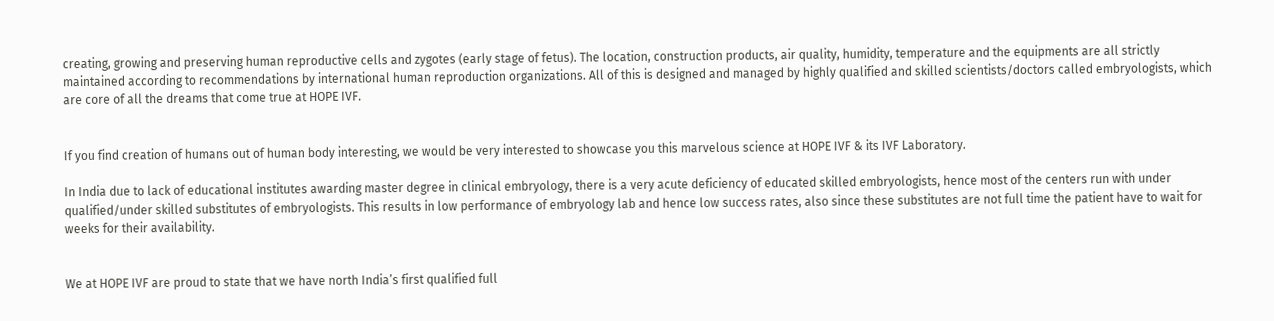creating, growing and preserving human reproductive cells and zygotes (early stage of fetus). The location, construction products, air quality, humidity, temperature and the equipments are all strictly maintained according to recommendations by international human reproduction organizations. All of this is designed and managed by highly qualified and skilled scientists/doctors called embryologists, which are core of all the dreams that come true at HOPE IVF.


If you find creation of humans out of human body interesting, we would be very interested to showcase you this marvelous science at HOPE IVF & its IVF Laboratory.

In India due to lack of educational institutes awarding master degree in clinical embryology, there is a very acute deficiency of educated skilled embryologists, hence most of the centers run with under qualified/under skilled substitutes of embryologists. This results in low performance of embryology lab and hence low success rates, also since these substitutes are not full time the patient have to wait for weeks for their availability.


We at HOPE IVF are proud to state that we have north India’s first qualified full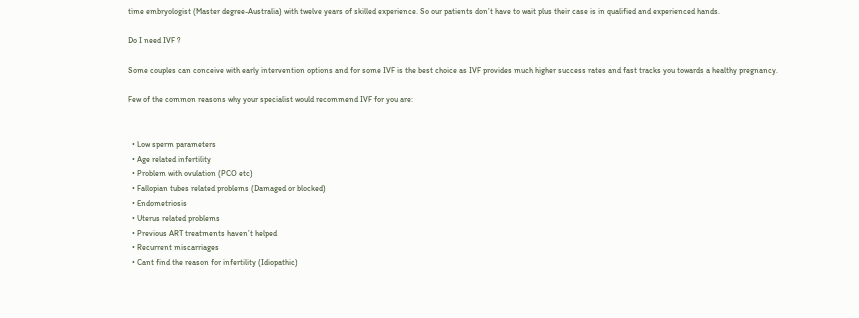time embryologist (Master degree-Australia) with twelve years of skilled experience. So our patients don’t have to wait plus their case is in qualified and experienced hands.

Do I need IVF ?

Some couples can conceive with early intervention options and for some IVF is the best choice as IVF provides much higher success rates and fast tracks you towards a healthy pregnancy.

Few of the common reasons why your specialist would recommend IVF for you are:


  • Low sperm parameters
  • Age related infertility
  • Problem with ovulation (PCO etc)
  • Fallopian tubes related problems (Damaged or blocked)
  • Endometriosis
  • Uterus related problems
  • Previous ART treatments haven’t helped
  • Recurrent miscarriages
  • Cant find the reason for infertility (Idiopathic)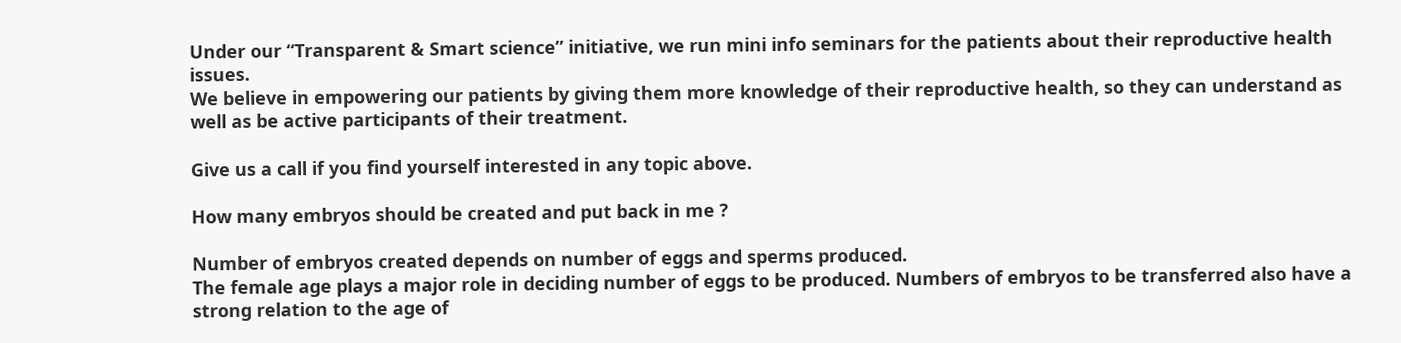Under our “Transparent & Smart science” initiative, we run mini info seminars for the patients about their reproductive health issues.
We believe in empowering our patients by giving them more knowledge of their reproductive health, so they can understand as well as be active participants of their treatment.

Give us a call if you find yourself interested in any topic above.

How many embryos should be created and put back in me ?

Number of embryos created depends on number of eggs and sperms produced.
The female age plays a major role in deciding number of eggs to be produced. Numbers of embryos to be transferred also have a strong relation to the age of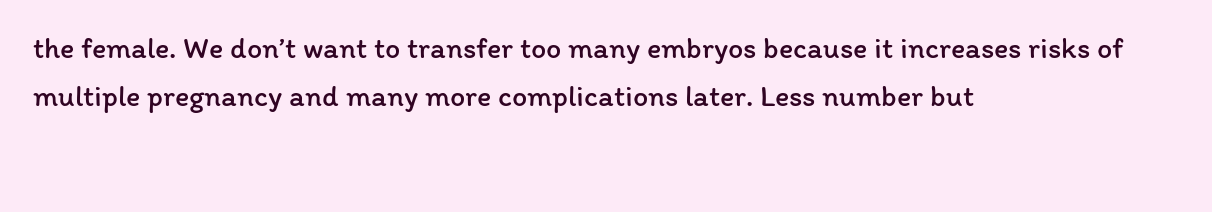the female. We don’t want to transfer too many embryos because it increases risks of multiple pregnancy and many more complications later. Less number but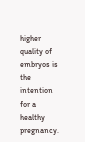higher quality of embryos is the intention for a healthy pregnancy.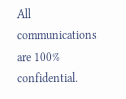All communications are 100% confidential.